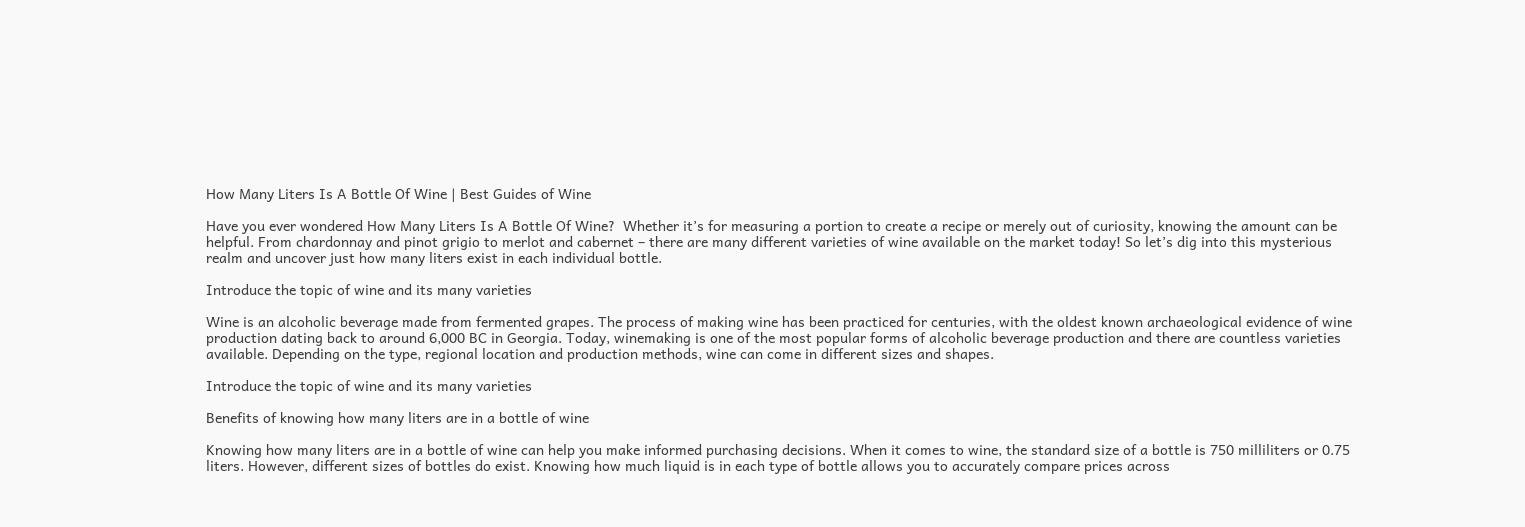How Many Liters Is A Bottle Of Wine | Best Guides of Wine

Have you ever wondered How Many Liters Is A Bottle Of Wine?  Whether it’s for measuring a portion to create a recipe or merely out of curiosity, knowing the amount can be helpful. From chardonnay and pinot grigio to merlot and cabernet – there are many different varieties of wine available on the market today! So let’s dig into this mysterious realm and uncover just how many liters exist in each individual bottle.

Introduce the topic of wine and its many varieties

Wine is an alcoholic beverage made from fermented grapes. The process of making wine has been practiced for centuries, with the oldest known archaeological evidence of wine production dating back to around 6,000 BC in Georgia. Today, winemaking is one of the most popular forms of alcoholic beverage production and there are countless varieties available. Depending on the type, regional location and production methods, wine can come in different sizes and shapes.

Introduce the topic of wine and its many varieties

Benefits of knowing how many liters are in a bottle of wine

Knowing how many liters are in a bottle of wine can help you make informed purchasing decisions. When it comes to wine, the standard size of a bottle is 750 milliliters or 0.75 liters. However, different sizes of bottles do exist. Knowing how much liquid is in each type of bottle allows you to accurately compare prices across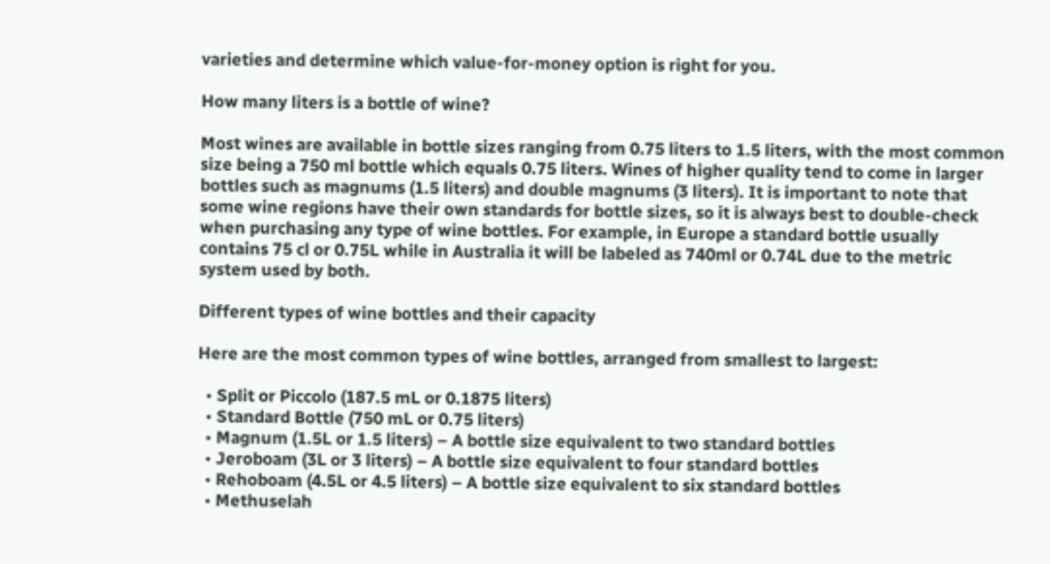varieties and determine which value-for-money option is right for you.

How many liters is a bottle of wine?

Most wines are available in bottle sizes ranging from 0.75 liters to 1.5 liters, with the most common size being a 750 ml bottle which equals 0.75 liters. Wines of higher quality tend to come in larger bottles such as magnums (1.5 liters) and double magnums (3 liters). It is important to note that some wine regions have their own standards for bottle sizes, so it is always best to double-check when purchasing any type of wine bottles. For example, in Europe a standard bottle usually contains 75 cl or 0.75L while in Australia it will be labeled as 740ml or 0.74L due to the metric system used by both.

Different types of wine bottles and their capacity

Here are the most common types of wine bottles, arranged from smallest to largest:

  • Split or Piccolo (187.5 mL or 0.1875 liters)
  • Standard Bottle (750 mL or 0.75 liters)
  • Magnum (1.5L or 1.5 liters) – A bottle size equivalent to two standard bottles
  • Jeroboam (3L or 3 liters) – A bottle size equivalent to four standard bottles
  • Rehoboam (4.5L or 4.5 liters) – A bottle size equivalent to six standard bottles
  • Methuselah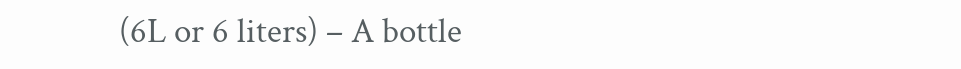(6L or 6 liters) – A bottle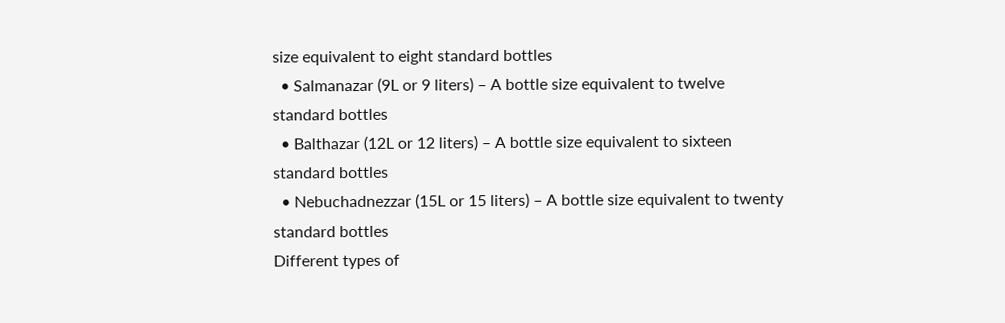size equivalent to eight standard bottles
  • Salmanazar (9L or 9 liters) – A bottle size equivalent to twelve standard bottles
  • Balthazar (12L or 12 liters) – A bottle size equivalent to sixteen standard bottles
  • Nebuchadnezzar (15L or 15 liters) – A bottle size equivalent to twenty standard bottles
Different types of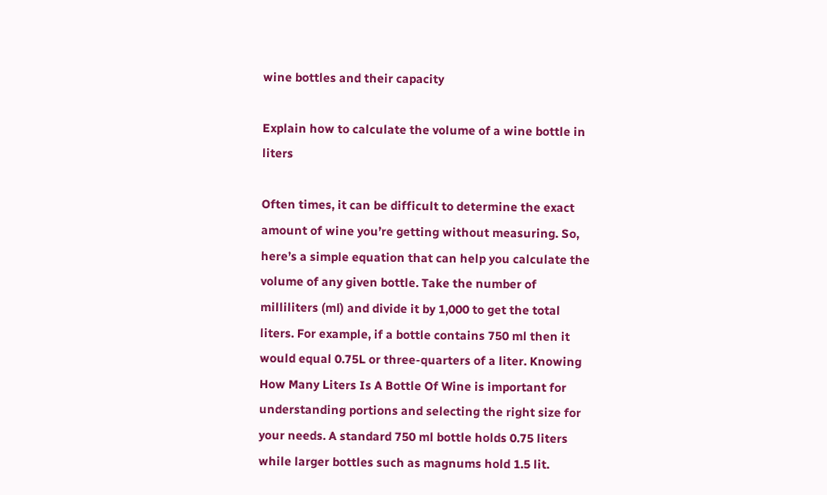wine bottles and their capacity

Explain how to calculate the volume of a wine bottle in liters

Often times, it can be difficult to determine the exact amount of wine you’re getting without measuring. So, here’s a simple equation that can help you calculate the volume of any given bottle. Take the number of milliliters (ml) and divide it by 1,000 to get the total liters. For example, if a bottle contains 750 ml then it would equal 0.75L or three-quarters of a liter. Knowing How Many Liters Is A Bottle Of Wine is important for understanding portions and selecting the right size for your needs. A standard 750 ml bottle holds 0.75 liters while larger bottles such as magnums hold 1.5 lit.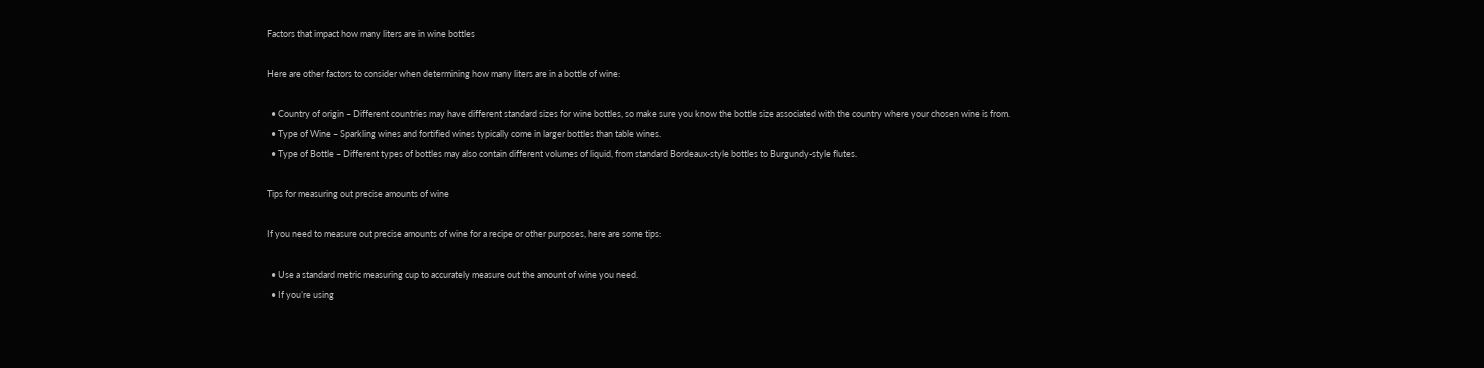Factors that impact how many liters are in wine bottles

Here are other factors to consider when determining how many liters are in a bottle of wine:

  • Country of origin – Different countries may have different standard sizes for wine bottles, so make sure you know the bottle size associated with the country where your chosen wine is from.
  • Type of Wine – Sparkling wines and fortified wines typically come in larger bottles than table wines.
  • Type of Bottle – Different types of bottles may also contain different volumes of liquid, from standard Bordeaux-style bottles to Burgundy-style flutes.

Tips for measuring out precise amounts of wine

If you need to measure out precise amounts of wine for a recipe or other purposes, here are some tips:

  • Use a standard metric measuring cup to accurately measure out the amount of wine you need.
  • If you’re using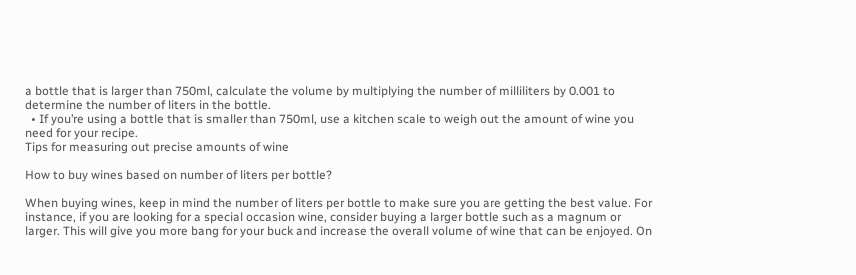a bottle that is larger than 750ml, calculate the volume by multiplying the number of milliliters by 0.001 to determine the number of liters in the bottle.
  • If you’re using a bottle that is smaller than 750ml, use a kitchen scale to weigh out the amount of wine you need for your recipe.
Tips for measuring out precise amounts of wine

How to buy wines based on number of liters per bottle?

When buying wines, keep in mind the number of liters per bottle to make sure you are getting the best value. For instance, if you are looking for a special occasion wine, consider buying a larger bottle such as a magnum or larger. This will give you more bang for your buck and increase the overall volume of wine that can be enjoyed. On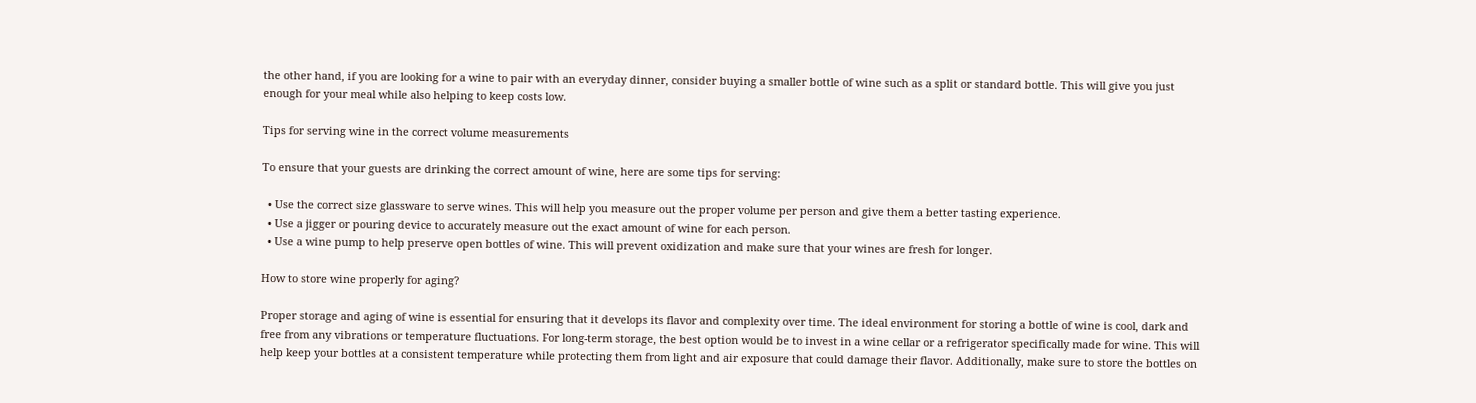the other hand, if you are looking for a wine to pair with an everyday dinner, consider buying a smaller bottle of wine such as a split or standard bottle. This will give you just enough for your meal while also helping to keep costs low.

Tips for serving wine in the correct volume measurements

To ensure that your guests are drinking the correct amount of wine, here are some tips for serving:

  • Use the correct size glassware to serve wines. This will help you measure out the proper volume per person and give them a better tasting experience.
  • Use a jigger or pouring device to accurately measure out the exact amount of wine for each person.
  • Use a wine pump to help preserve open bottles of wine. This will prevent oxidization and make sure that your wines are fresh for longer.

How to store wine properly for aging?

Proper storage and aging of wine is essential for ensuring that it develops its flavor and complexity over time. The ideal environment for storing a bottle of wine is cool, dark and free from any vibrations or temperature fluctuations. For long-term storage, the best option would be to invest in a wine cellar or a refrigerator specifically made for wine. This will help keep your bottles at a consistent temperature while protecting them from light and air exposure that could damage their flavor. Additionally, make sure to store the bottles on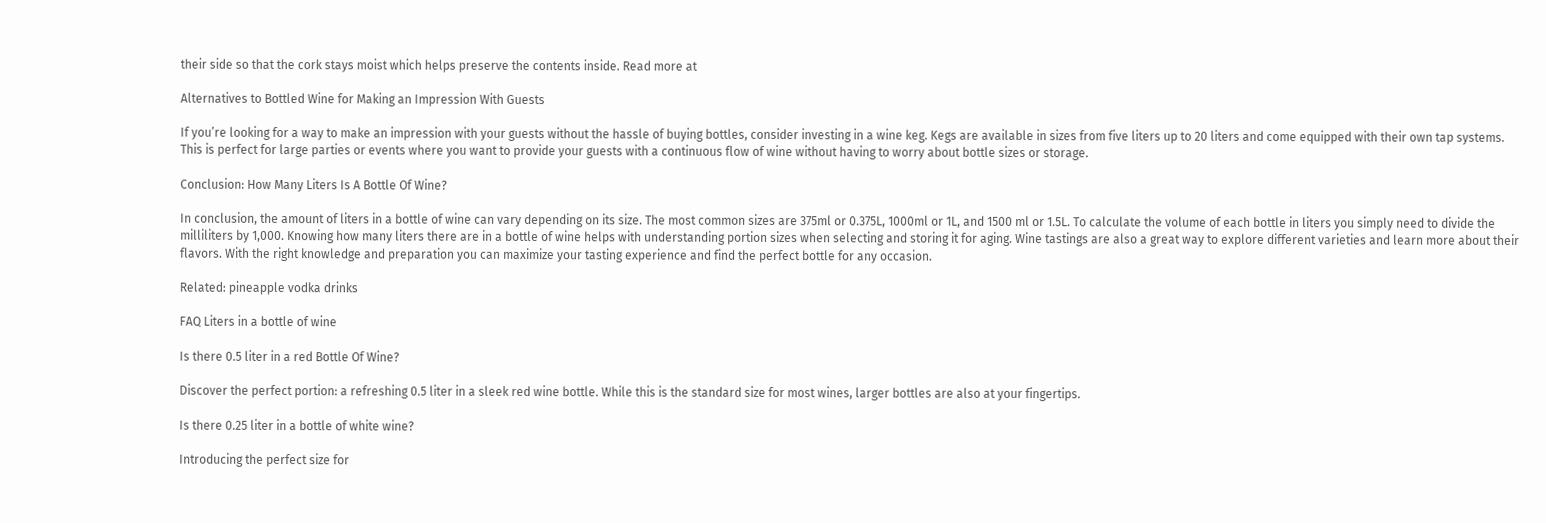their side so that the cork stays moist which helps preserve the contents inside. Read more at

Alternatives to Bottled Wine for Making an Impression With Guests

If you’re looking for a way to make an impression with your guests without the hassle of buying bottles, consider investing in a wine keg. Kegs are available in sizes from five liters up to 20 liters and come equipped with their own tap systems. This is perfect for large parties or events where you want to provide your guests with a continuous flow of wine without having to worry about bottle sizes or storage.

Conclusion: How Many Liters Is A Bottle Of Wine?

In conclusion, the amount of liters in a bottle of wine can vary depending on its size. The most common sizes are 375ml or 0.375L, 1000ml or 1L, and 1500 ml or 1.5L. To calculate the volume of each bottle in liters you simply need to divide the milliliters by 1,000. Knowing how many liters there are in a bottle of wine helps with understanding portion sizes when selecting and storing it for aging. Wine tastings are also a great way to explore different varieties and learn more about their flavors. With the right knowledge and preparation you can maximize your tasting experience and find the perfect bottle for any occasion.

Related: pineapple vodka drinks

FAQ Liters in a bottle of wine

Is there 0.5 liter in a red Bottle Of Wine?

Discover the perfect portion: a refreshing 0.5 liter in a sleek red wine bottle. While this is the standard size for most wines, larger bottles are also at your fingertips.

Is there 0.25 liter in a bottle of white wine?

Introducing the perfect size for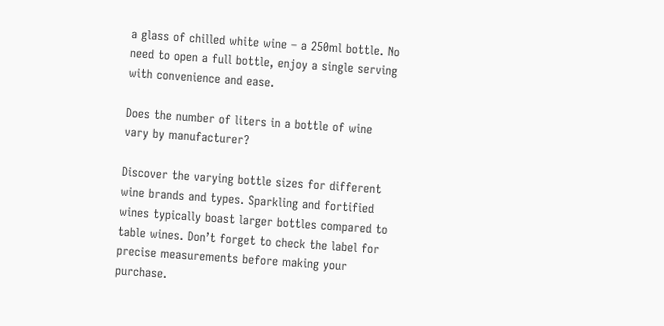a glass of chilled white wine – a 250ml bottle. No need to open a full bottle, enjoy a single serving with convenience and ease.

Does the number of liters in a bottle of wine vary by manufacturer?

Discover the varying bottle sizes for different wine brands and types. Sparkling and fortified wines typically boast larger bottles compared to table wines. Don’t forget to check the label for precise measurements before making your purchase.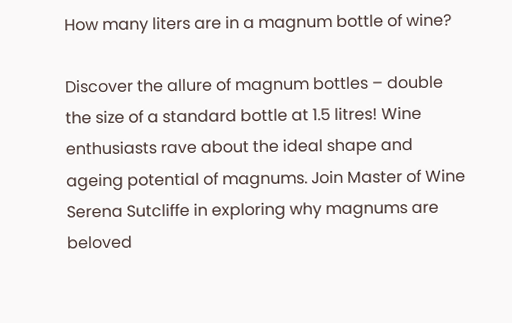How many liters are in a magnum bottle of wine?

Discover the allure of magnum bottles – double the size of a standard bottle at 1.5 litres! Wine enthusiasts rave about the ideal shape and ageing potential of magnums. Join Master of Wine Serena Sutcliffe in exploring why magnums are beloved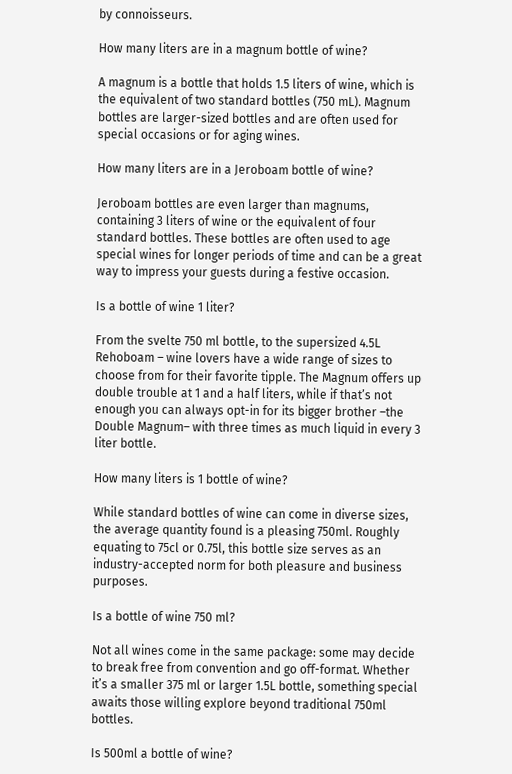by connoisseurs.

How many liters are in a magnum bottle of wine?

A magnum is a bottle that holds 1.5 liters of wine, which is the equivalent of two standard bottles (750 mL). Magnum bottles are larger-sized bottles and are often used for special occasions or for aging wines.

How many liters are in a Jeroboam bottle of wine?

Jeroboam bottles are even larger than magnums, containing 3 liters of wine or the equivalent of four standard bottles. These bottles are often used to age special wines for longer periods of time and can be a great way to impress your guests during a festive occasion.

Is a bottle of wine 1 liter?

From the svelte 750 ml bottle, to the supersized 4.5L Rehoboam – wine lovers have a wide range of sizes to choose from for their favorite tipple. The Magnum offers up double trouble at 1 and a half liters, while if that’s not enough you can always opt-in for its bigger brother –the Double Magnum– with three times as much liquid in every 3 liter bottle.

How many liters is 1 bottle of wine?

While standard bottles of wine can come in diverse sizes, the average quantity found is a pleasing 750ml. Roughly equating to 75cl or 0.75l, this bottle size serves as an industry-accepted norm for both pleasure and business purposes.

Is a bottle of wine 750 ml?

Not all wines come in the same package: some may decide to break free from convention and go off-format. Whether it’s a smaller 375 ml or larger 1.5L bottle, something special awaits those willing explore beyond traditional 750ml bottles.

Is 500ml a bottle of wine?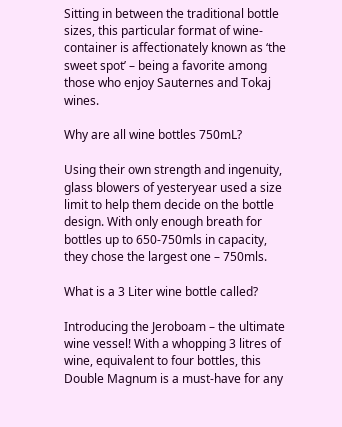Sitting in between the traditional bottle sizes, this particular format of wine-container is affectionately known as ‘the sweet spot’ – being a favorite among those who enjoy Sauternes and Tokaj wines.

Why are all wine bottles 750mL?

Using their own strength and ingenuity, glass blowers of yesteryear used a size limit to help them decide on the bottle design. With only enough breath for bottles up to 650-750mls in capacity, they chose the largest one – 750mls.

What is a 3 Liter wine bottle called?

Introducing the Jeroboam – the ultimate wine vessel! With a whopping 3 litres of wine, equivalent to four bottles, this Double Magnum is a must-have for any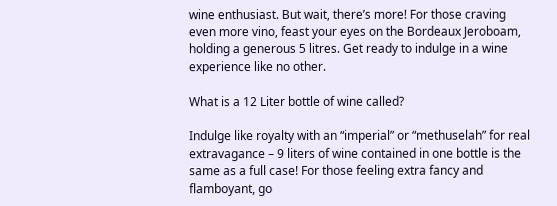wine enthusiast. But wait, there’s more! For those craving even more vino, feast your eyes on the Bordeaux Jeroboam, holding a generous 5 litres. Get ready to indulge in a wine experience like no other.

What is a 12 Liter bottle of wine called?

Indulge like royalty with an “imperial” or “methuselah” for real extravagance – 9 liters of wine contained in one bottle is the same as a full case! For those feeling extra fancy and flamboyant, go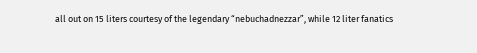all out on 15 liters courtesy of the legendary “nebuchadnezzar”, while 12 liter fanatics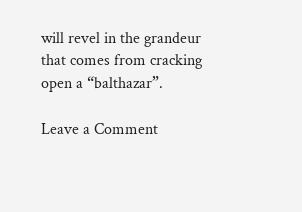will revel in the grandeur that comes from cracking open a “balthazar”.

Leave a Comment